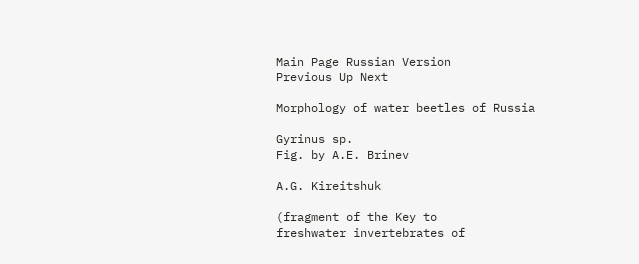Main Page Russian Version
Previous Up Next

Morphology of water beetles of Russia

Gyrinus sp.
Fig. by A.E. Brinev

A.G. Kireitshuk

(fragment of the Key to
freshwater invertebrates of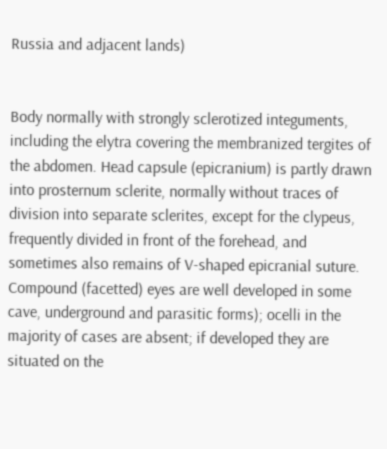Russia and adjacent lands)


Body normally with strongly sclerotized integuments, including the elytra covering the membranized tergites of the abdomen. Head capsule (epicranium) is partly drawn into prosternum sclerite, normally without traces of division into separate sclerites, except for the clypeus, frequently divided in front of the forehead, and sometimes also remains of V-shaped epicranial suture. Compound (facetted) eyes are well developed in some cave, underground and parasitic forms); ocelli in the majority of cases are absent; if developed they are situated on the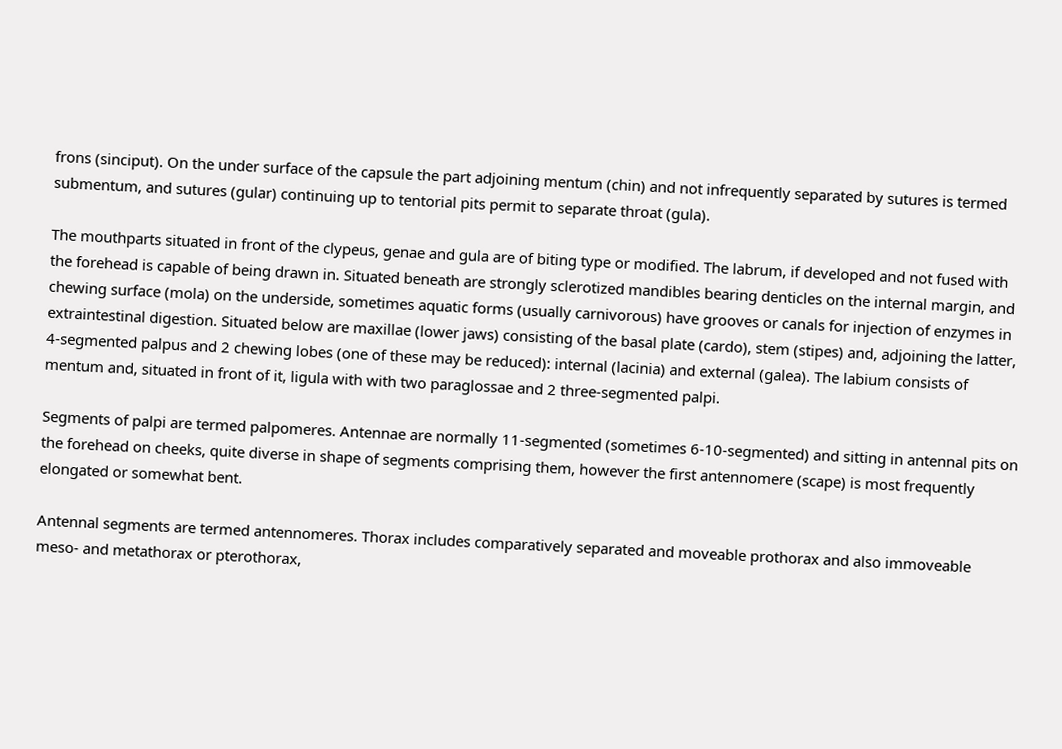frons (sinciput). On the under surface of the capsule the part adjoining mentum (chin) and not infrequently separated by sutures is termed submentum, and sutures (gular) continuing up to tentorial pits permit to separate throat (gula).

The mouthparts situated in front of the clypeus, genae and gula are of biting type or modified. The labrum, if developed and not fused with the forehead is capable of being drawn in. Situated beneath are strongly sclerotized mandibles bearing denticles on the internal margin, and chewing surface (mola) on the underside, sometimes aquatic forms (usually carnivorous) have grooves or canals for injection of enzymes in extraintestinal digestion. Situated below are maxillae (lower jaws) consisting of the basal plate (cardo), stem (stipes) and, adjoining the latter, 4-segmented palpus and 2 chewing lobes (one of these may be reduced): internal (lacinia) and external (galea). The labium consists of mentum and, situated in front of it, ligula with with two paraglossae and 2 three-segmented palpi.

Segments of palpi are termed palpomeres. Antennae are normally 11-segmented (sometimes 6-10-segmented) and sitting in antennal pits on the forehead on cheeks, quite diverse in shape of segments comprising them, however the first antennomere (scape) is most frequently elongated or somewhat bent.

Antennal segments are termed antennomeres. Thorax includes comparatively separated and moveable prothorax and also immoveable meso- and metathorax or pterothorax,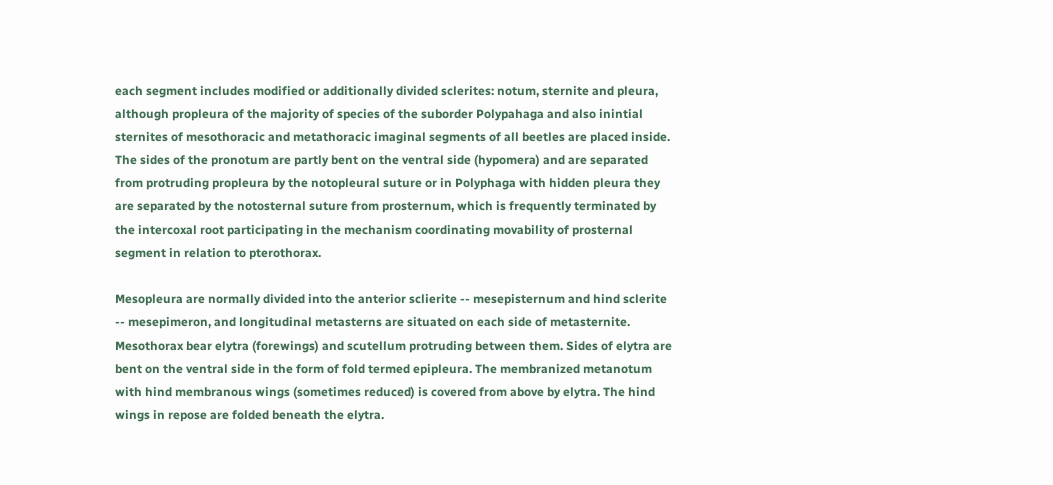each segment includes modified or additionally divided sclerites: notum, sternite and pleura, although propleura of the majority of species of the suborder Polypahaga and also inintial sternites of mesothoracic and metathoracic imaginal segments of all beetles are placed inside. The sides of the pronotum are partly bent on the ventral side (hypomera) and are separated from protruding propleura by the notopleural suture or in Polyphaga with hidden pleura they are separated by the notosternal suture from prosternum, which is frequently terminated by the intercoxal root participating in the mechanism coordinating movability of prosternal segment in relation to pterothorax.

Mesopleura are normally divided into the anterior sclierite -- mesepisternum and hind sclerite -- mesepimeron, and longitudinal metasterns are situated on each side of metasternite. Mesothorax bear elytra (forewings) and scutellum protruding between them. Sides of elytra are bent on the ventral side in the form of fold termed epipleura. The membranized metanotum with hind membranous wings (sometimes reduced) is covered from above by elytra. The hind wings in repose are folded beneath the elytra.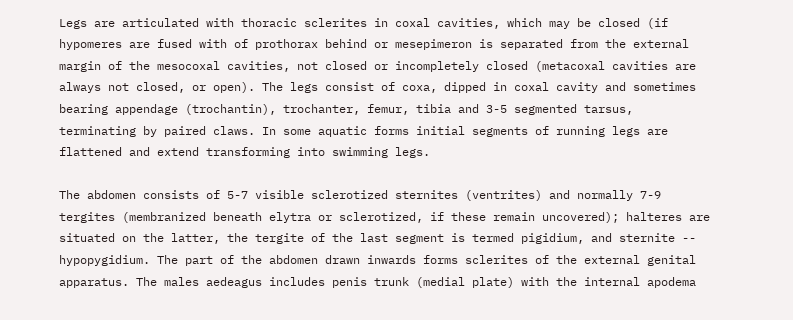Legs are articulated with thoracic sclerites in coxal cavities, which may be closed (if hypomeres are fused with of prothorax behind or mesepimeron is separated from the external margin of the mesocoxal cavities, not closed or incompletely closed (metacoxal cavities are always not closed, or open). The legs consist of coxa, dipped in coxal cavity and sometimes bearing appendage (trochantin), trochanter, femur, tibia and 3-5 segmented tarsus, terminating by paired claws. In some aquatic forms initial segments of running legs are flattened and extend transforming into swimming legs.

The abdomen consists of 5-7 visible sclerotized sternites (ventrites) and normally 7-9 tergites (membranized beneath elytra or sclerotized, if these remain uncovered); halteres are situated on the latter, the tergite of the last segment is termed pigidium, and sternite -- hypopygidium. The part of the abdomen drawn inwards forms sclerites of the external genital apparatus. The males aedeagus includes penis trunk (medial plate) with the internal apodema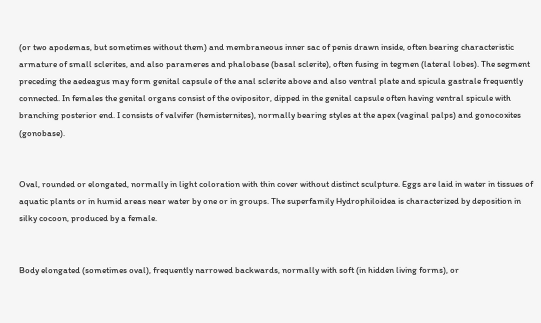(or two apodemas, but sometimes without them) and membraneous inner sac of penis drawn inside, often bearing characteristic armature of small sclerites, and also parameres and phalobase (basal sclerite), often fusing in tegmen (lateral lobes). The segment preceding the aedeagus may form genital capsule of the anal sclerite above and also ventral plate and spicula gastrale frequently connected. In females the genital organs consist of the ovipositor, dipped in the genital capsule often having ventral spicule with branching posterior end. I consists of valvifer (hemisternites), normally bearing styles at the apex (vaginal palps) and gonocoxites (gonobase).


Oval, rounded or elongated, normally in light coloration with thin cover without distinct sculpture. Eggs are laid in water in tissues of aquatic plants or in humid areas near water by one or in groups. The superfamily Hydrophiloidea is characterized by deposition in silky cocoon, produced by a female.


Body elongated (sometimes oval), frequently narrowed backwards, normally with soft (in hidden living forms), or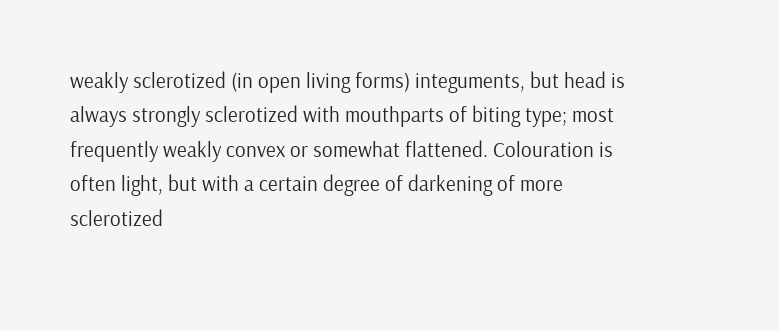weakly sclerotized (in open living forms) integuments, but head is always strongly sclerotized with mouthparts of biting type; most frequently weakly convex or somewhat flattened. Colouration is often light, but with a certain degree of darkening of more sclerotized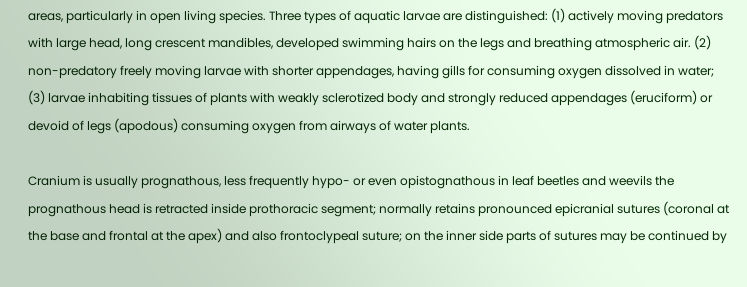areas, particularly in open living species. Three types of aquatic larvae are distinguished: (1) actively moving predators with large head, long crescent mandibles, developed swimming hairs on the legs and breathing atmospheric air. (2) non-predatory freely moving larvae with shorter appendages, having gills for consuming oxygen dissolved in water; (3) larvae inhabiting tissues of plants with weakly sclerotized body and strongly reduced appendages (eruciform) or devoid of legs (apodous) consuming oxygen from airways of water plants.

Cranium is usually prognathous, less frequently hypo- or even opistognathous in leaf beetles and weevils the prognathous head is retracted inside prothoracic segment; normally retains pronounced epicranial sutures (coronal at the base and frontal at the apex) and also frontoclypeal suture; on the inner side parts of sutures may be continued by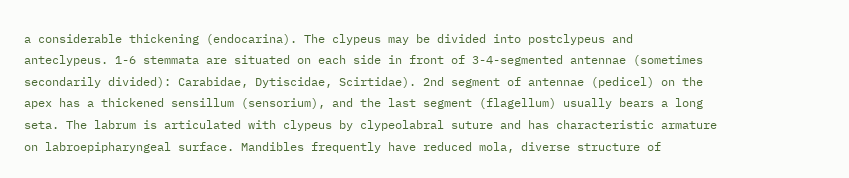a considerable thickening (endocarina). The clypeus may be divided into postclypeus and anteclypeus. 1-6 stemmata are situated on each side in front of 3-4-segmented antennae (sometimes secondarily divided): Carabidae, Dytiscidae, Scirtidae). 2nd segment of antennae (pedicel) on the apex has a thickened sensillum (sensorium), and the last segment (flagellum) usually bears a long seta. The labrum is articulated with clypeus by clypeolabral suture and has characteristic armature on labroepipharyngeal surface. Mandibles frequently have reduced mola, diverse structure of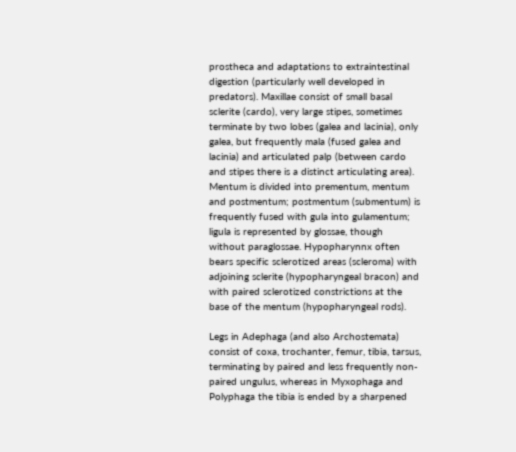prostheca and adaptations to extraintestinal digestion (particularly well developed in predators). Maxillae consist of small basal sclerite (cardo), very large stipes, sometimes terminate by two lobes (galea and lacinia), only galea, but frequently mala (fused galea and lacinia) and articulated palp (between cardo and stipes there is a distinct articulating area). Mentum is divided into prementum, mentum and postmentum; postmentum (submentum) is frequently fused with gula into gulamentum; ligula is represented by glossae, though without paraglossae. Hypopharynnx often bears specific sclerotized areas (scleroma) with adjoining sclerite (hypopharyngeal bracon) and with paired sclerotized constrictions at the base of the mentum (hypopharyngeal rods).

Legs in Adephaga (and also Archostemata) consist of coxa, trochanter, femur, tibia, tarsus, terminating by paired and less frequently non-paired ungulus, whereas in Myxophaga and Polyphaga the tibia is ended by a sharpened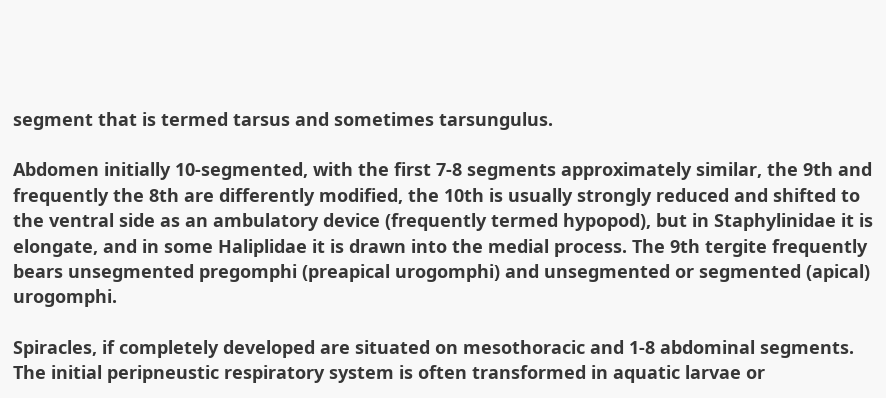segment that is termed tarsus and sometimes tarsungulus.

Abdomen initially 10-segmented, with the first 7-8 segments approximately similar, the 9th and frequently the 8th are differently modified, the 10th is usually strongly reduced and shifted to the ventral side as an ambulatory device (frequently termed hypopod), but in Staphylinidae it is elongate, and in some Haliplidae it is drawn into the medial process. The 9th tergite frequently bears unsegmented pregomphi (preapical urogomphi) and unsegmented or segmented (apical) urogomphi.

Spiracles, if completely developed are situated on mesothoracic and 1-8 abdominal segments. The initial peripneustic respiratory system is often transformed in aquatic larvae or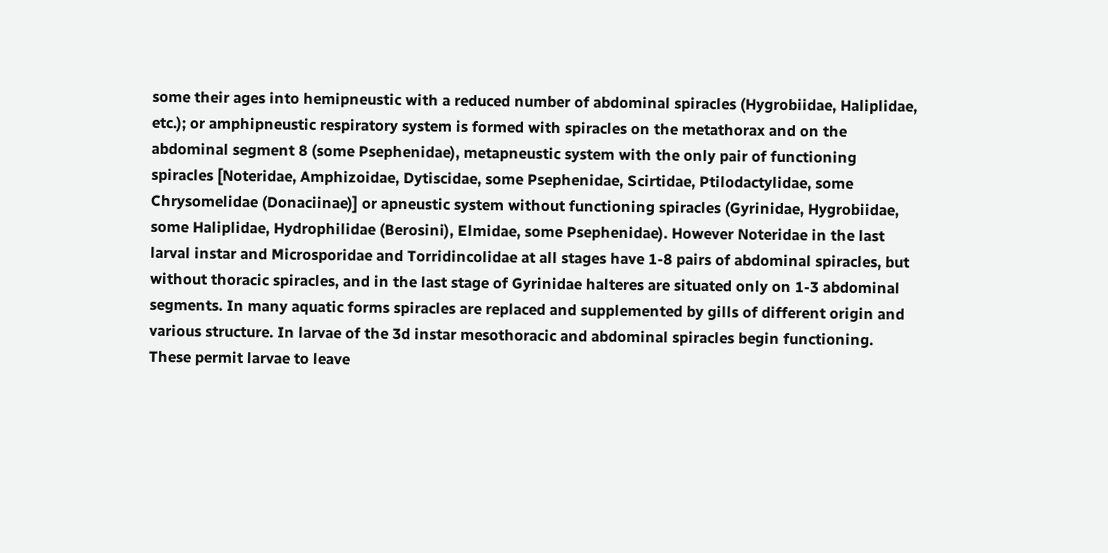some their ages into hemipneustic with a reduced number of abdominal spiracles (Hygrobiidae, Haliplidae, etc.); or amphipneustic respiratory system is formed with spiracles on the metathorax and on the abdominal segment 8 (some Psephenidae), metapneustic system with the only pair of functioning spiracles [Noteridae, Amphizoidae, Dytiscidae, some Psephenidae, Scirtidae, Ptilodactylidae, some Chrysomelidae (Donaciinae)] or apneustic system without functioning spiracles (Gyrinidae, Hygrobiidae, some Haliplidae, Hydrophilidae (Berosini), Elmidae, some Psephenidae). However Noteridae in the last larval instar and Microsporidae and Torridincolidae at all stages have 1-8 pairs of abdominal spiracles, but without thoracic spiracles, and in the last stage of Gyrinidae halteres are situated only on 1-3 abdominal segments. In many aquatic forms spiracles are replaced and supplemented by gills of different origin and various structure. In larvae of the 3d instar mesothoracic and abdominal spiracles begin functioning. These permit larvae to leave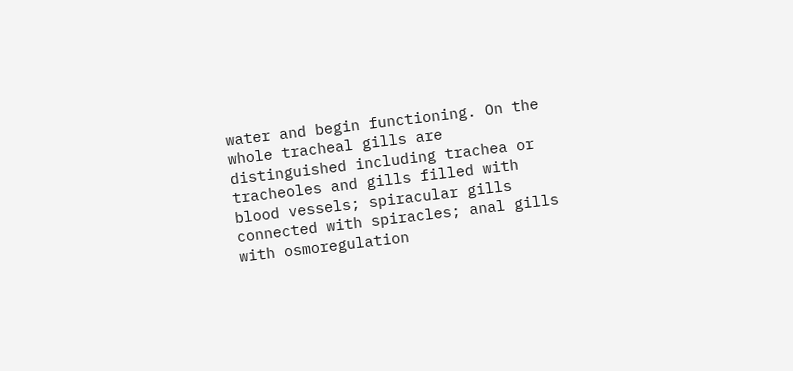water and begin functioning. On the whole tracheal gills are distinguished including trachea or tracheoles and gills filled with blood vessels; spiracular gills connected with spiracles; anal gills with osmoregulation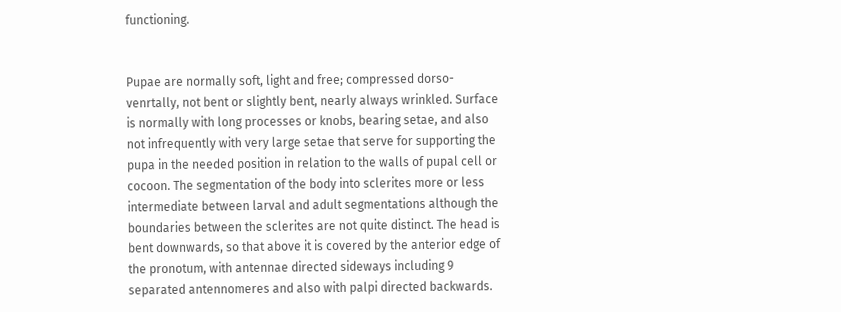functioning.


Pupae are normally soft, light and free; compressed dorso-venrtally, not bent or slightly bent, nearly always wrinkled. Surface is normally with long processes or knobs, bearing setae, and also not infrequently with very large setae that serve for supporting the pupa in the needed position in relation to the walls of pupal cell or cocoon. The segmentation of the body into sclerites more or less intermediate between larval and adult segmentations although the boundaries between the sclerites are not quite distinct. The head is bent downwards, so that above it is covered by the anterior edge of the pronotum, with antennae directed sideways including 9 separated antennomeres and also with palpi directed backwards.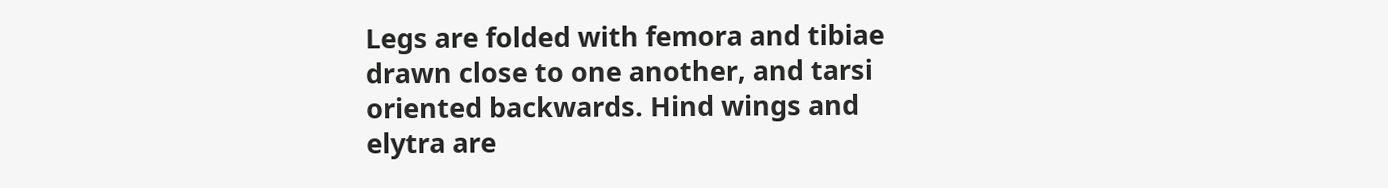Legs are folded with femora and tibiae drawn close to one another, and tarsi oriented backwards. Hind wings and elytra are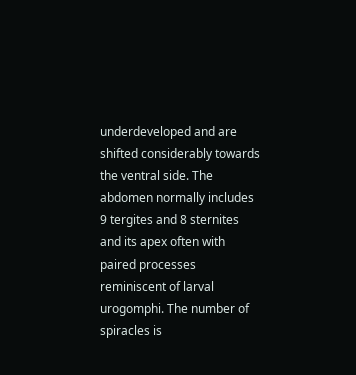underdeveloped and are shifted considerably towards the ventral side. The abdomen normally includes 9 tergites and 8 sternites and its apex often with paired processes reminiscent of larval urogomphi. The number of spiracles is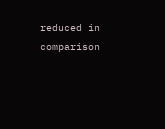reduced in comparison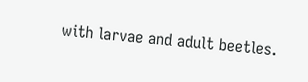with larvae and adult beetles.